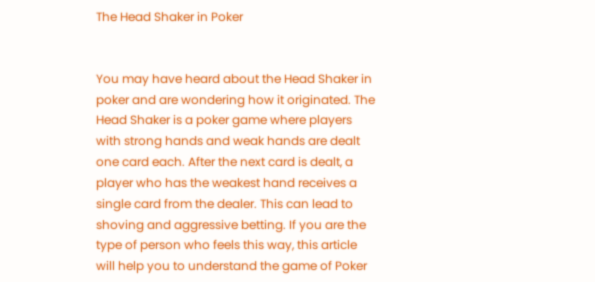The Head Shaker in Poker


You may have heard about the Head Shaker in poker and are wondering how it originated. The Head Shaker is a poker game where players with strong hands and weak hands are dealt one card each. After the next card is dealt, a player who has the weakest hand receives a single card from the dealer. This can lead to shoving and aggressive betting. If you are the type of person who feels this way, this article will help you to understand the game of Poker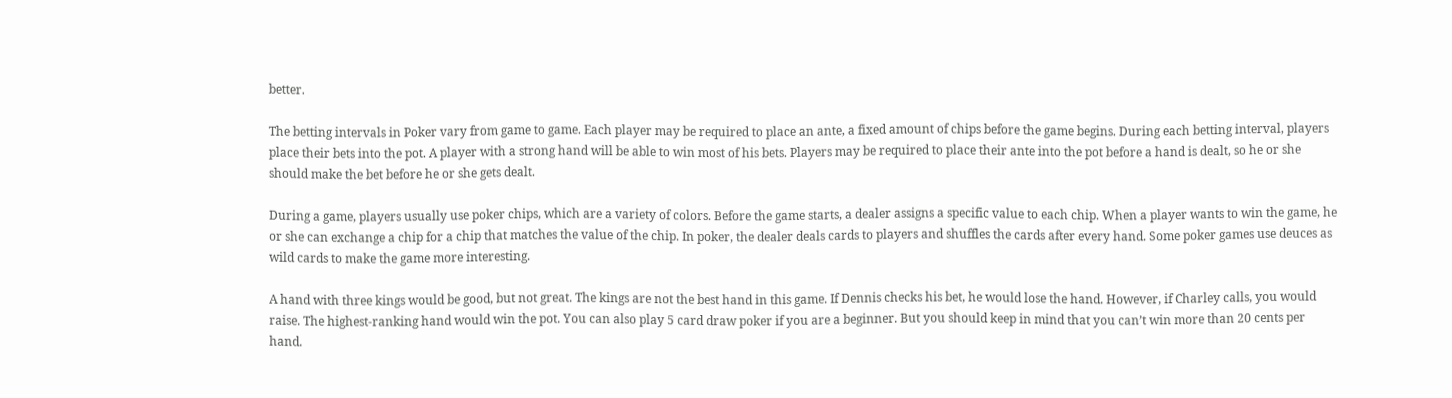better.

The betting intervals in Poker vary from game to game. Each player may be required to place an ante, a fixed amount of chips before the game begins. During each betting interval, players place their bets into the pot. A player with a strong hand will be able to win most of his bets. Players may be required to place their ante into the pot before a hand is dealt, so he or she should make the bet before he or she gets dealt.

During a game, players usually use poker chips, which are a variety of colors. Before the game starts, a dealer assigns a specific value to each chip. When a player wants to win the game, he or she can exchange a chip for a chip that matches the value of the chip. In poker, the dealer deals cards to players and shuffles the cards after every hand. Some poker games use deuces as wild cards to make the game more interesting.

A hand with three kings would be good, but not great. The kings are not the best hand in this game. If Dennis checks his bet, he would lose the hand. However, if Charley calls, you would raise. The highest-ranking hand would win the pot. You can also play 5 card draw poker if you are a beginner. But you should keep in mind that you can’t win more than 20 cents per hand.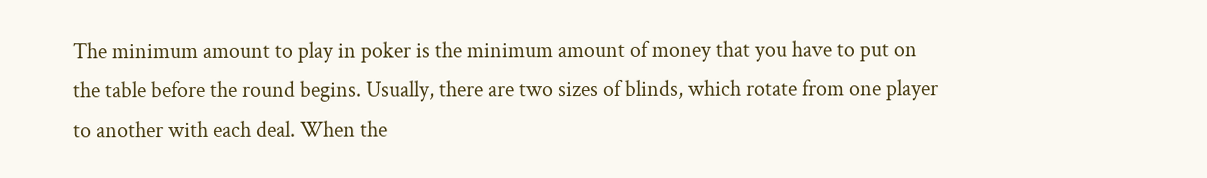The minimum amount to play in poker is the minimum amount of money that you have to put on the table before the round begins. Usually, there are two sizes of blinds, which rotate from one player to another with each deal. When the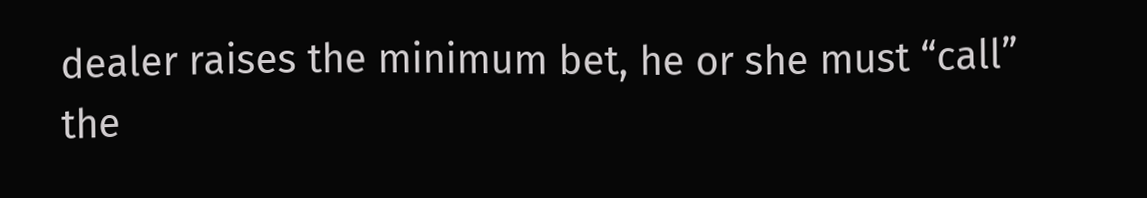dealer raises the minimum bet, he or she must “call” the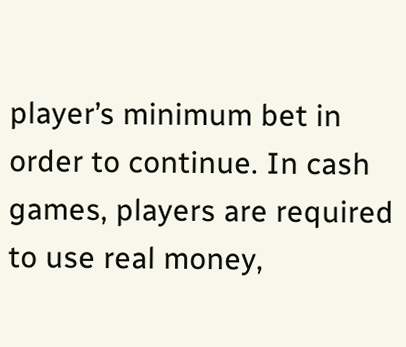player’s minimum bet in order to continue. In cash games, players are required to use real money,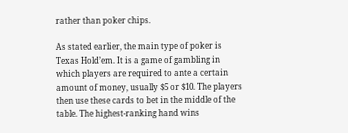rather than poker chips.

As stated earlier, the main type of poker is Texas Hold’em. It is a game of gambling in which players are required to ante a certain amount of money, usually $5 or $10. The players then use these cards to bet in the middle of the table. The highest-ranking hand wins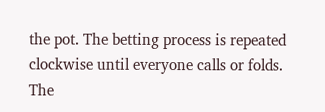the pot. The betting process is repeated clockwise until everyone calls or folds. The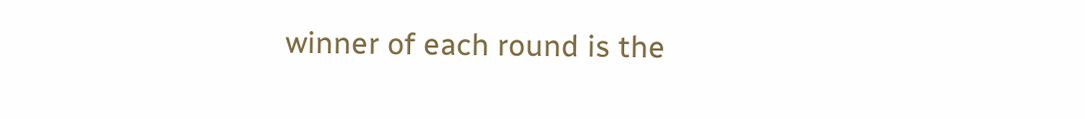winner of each round is the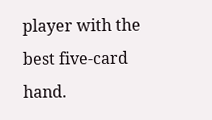player with the best five-card hand.